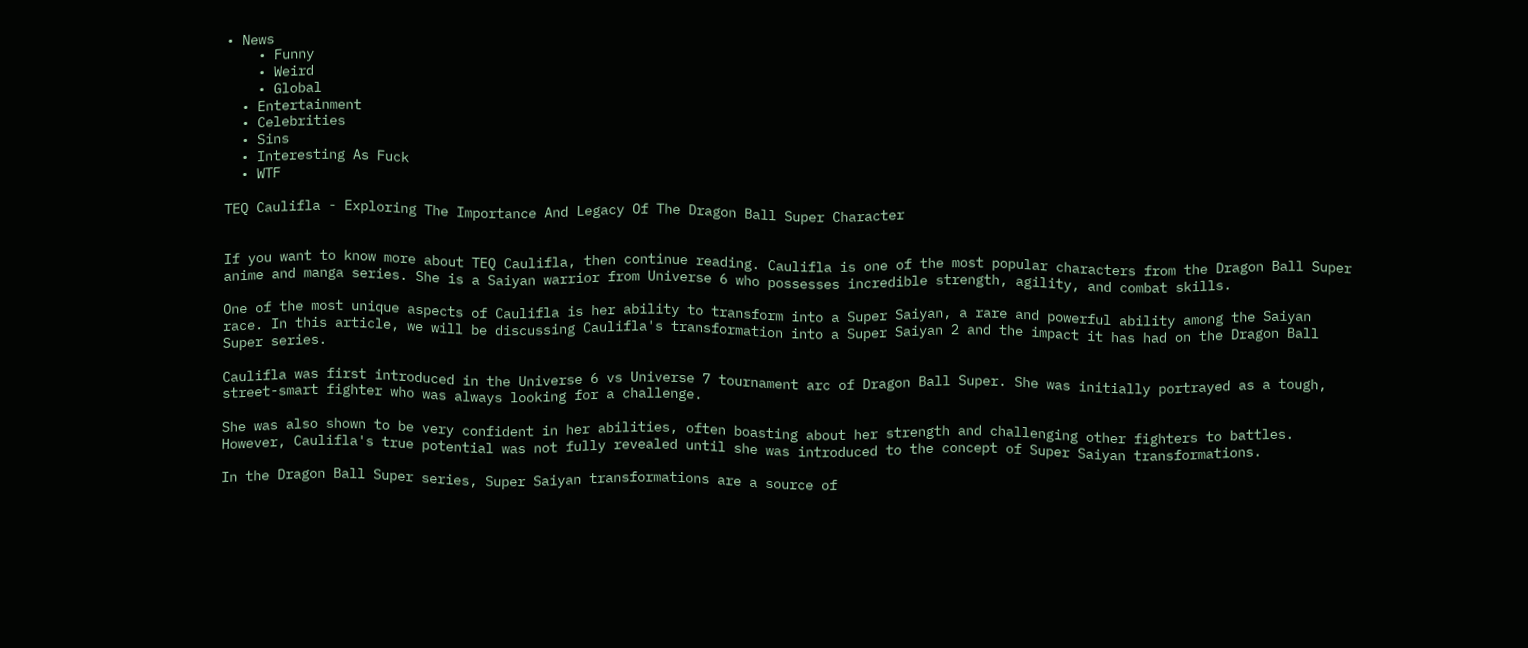• News
    • Funny
    • Weird
    • Global
  • Entertainment
  • Celebrities
  • Sins
  • Interesting As Fuck
  • WTF

TEQ Caulifla - Exploring The Importance And Legacy Of The Dragon Ball Super Character


If you want to know more about TEQ Caulifla, then continue reading. Caulifla is one of the most popular characters from the Dragon Ball Super anime and manga series. She is a Saiyan warrior from Universe 6 who possesses incredible strength, agility, and combat skills.

One of the most unique aspects of Caulifla is her ability to transform into a Super Saiyan, a rare and powerful ability among the Saiyan race. In this article, we will be discussing Caulifla's transformation into a Super Saiyan 2 and the impact it has had on the Dragon Ball Super series.

Caulifla was first introduced in the Universe 6 vs Universe 7 tournament arc of Dragon Ball Super. She was initially portrayed as a tough, street-smart fighter who was always looking for a challenge.

She was also shown to be very confident in her abilities, often boasting about her strength and challenging other fighters to battles. However, Caulifla's true potential was not fully revealed until she was introduced to the concept of Super Saiyan transformations.

In the Dragon Ball Super series, Super Saiyan transformations are a source of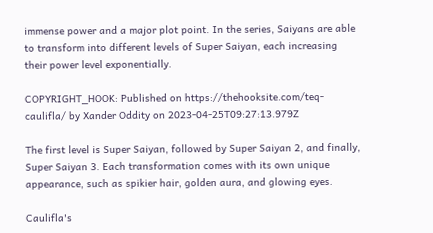immense power and a major plot point. In the series, Saiyans are able to transform into different levels of Super Saiyan, each increasing their power level exponentially.

COPYRIGHT_HOOK: Published on https://thehooksite.com/teq-caulifla/ by Xander Oddity on 2023-04-25T09:27:13.979Z

The first level is Super Saiyan, followed by Super Saiyan 2, and finally, Super Saiyan 3. Each transformation comes with its own unique appearance, such as spikier hair, golden aura, and glowing eyes.

Caulifla's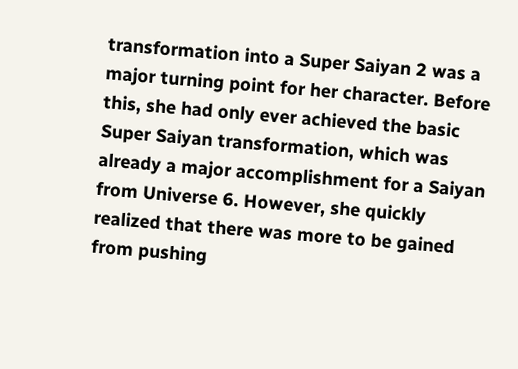transformation into a Super Saiyan 2 was a major turning point for her character. Before this, she had only ever achieved the basic Super Saiyan transformation, which was already a major accomplishment for a Saiyan from Universe 6. However, she quickly realized that there was more to be gained from pushing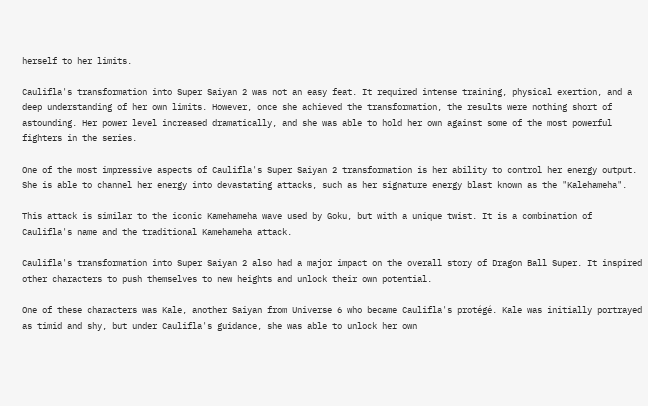herself to her limits.

Caulifla's transformation into Super Saiyan 2 was not an easy feat. It required intense training, physical exertion, and a deep understanding of her own limits. However, once she achieved the transformation, the results were nothing short of astounding. Her power level increased dramatically, and she was able to hold her own against some of the most powerful fighters in the series.

One of the most impressive aspects of Caulifla's Super Saiyan 2 transformation is her ability to control her energy output. She is able to channel her energy into devastating attacks, such as her signature energy blast known as the "Kalehameha".

This attack is similar to the iconic Kamehameha wave used by Goku, but with a unique twist. It is a combination of Caulifla's name and the traditional Kamehameha attack.

Caulifla's transformation into Super Saiyan 2 also had a major impact on the overall story of Dragon Ball Super. It inspired other characters to push themselves to new heights and unlock their own potential.

One of these characters was Kale, another Saiyan from Universe 6 who became Caulifla's protégé. Kale was initially portrayed as timid and shy, but under Caulifla's guidance, she was able to unlock her own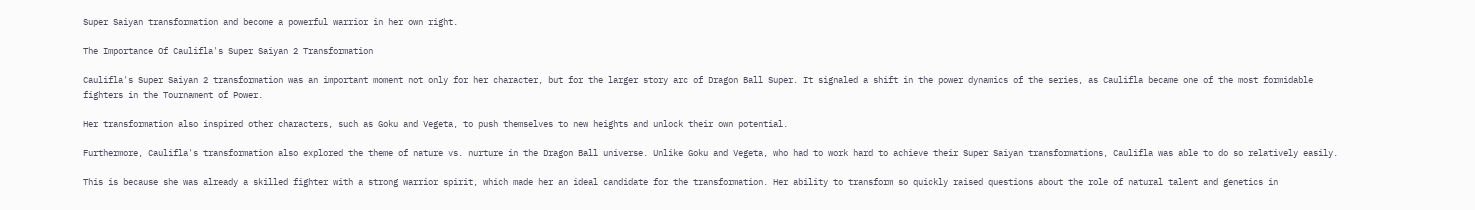Super Saiyan transformation and become a powerful warrior in her own right.

The Importance Of Caulifla's Super Saiyan 2 Transformation

Caulifla's Super Saiyan 2 transformation was an important moment not only for her character, but for the larger story arc of Dragon Ball Super. It signaled a shift in the power dynamics of the series, as Caulifla became one of the most formidable fighters in the Tournament of Power.

Her transformation also inspired other characters, such as Goku and Vegeta, to push themselves to new heights and unlock their own potential.

Furthermore, Caulifla's transformation also explored the theme of nature vs. nurture in the Dragon Ball universe. Unlike Goku and Vegeta, who had to work hard to achieve their Super Saiyan transformations, Caulifla was able to do so relatively easily.

This is because she was already a skilled fighter with a strong warrior spirit, which made her an ideal candidate for the transformation. Her ability to transform so quickly raised questions about the role of natural talent and genetics in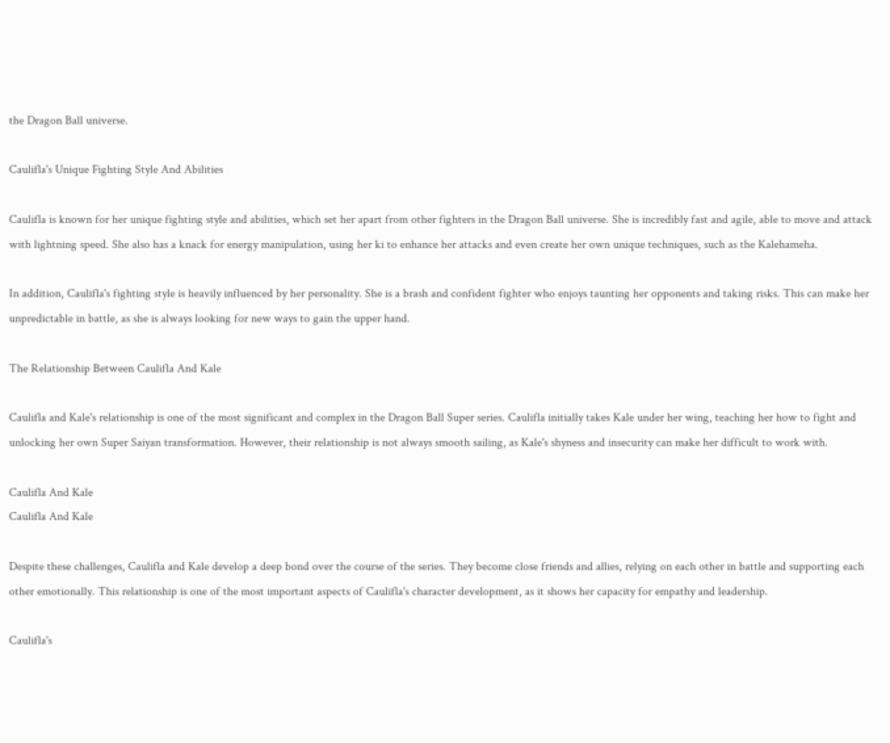the Dragon Ball universe.

Caulifla's Unique Fighting Style And Abilities

Caulifla is known for her unique fighting style and abilities, which set her apart from other fighters in the Dragon Ball universe. She is incredibly fast and agile, able to move and attack with lightning speed. She also has a knack for energy manipulation, using her ki to enhance her attacks and even create her own unique techniques, such as the Kalehameha.

In addition, Caulifla's fighting style is heavily influenced by her personality. She is a brash and confident fighter who enjoys taunting her opponents and taking risks. This can make her unpredictable in battle, as she is always looking for new ways to gain the upper hand.

The Relationship Between Caulifla And Kale

Caulifla and Kale's relationship is one of the most significant and complex in the Dragon Ball Super series. Caulifla initially takes Kale under her wing, teaching her how to fight and unlocking her own Super Saiyan transformation. However, their relationship is not always smooth sailing, as Kale's shyness and insecurity can make her difficult to work with.

Caulifla And Kale
Caulifla And Kale

Despite these challenges, Caulifla and Kale develop a deep bond over the course of the series. They become close friends and allies, relying on each other in battle and supporting each other emotionally. This relationship is one of the most important aspects of Caulifla's character development, as it shows her capacity for empathy and leadership.

Caulifla's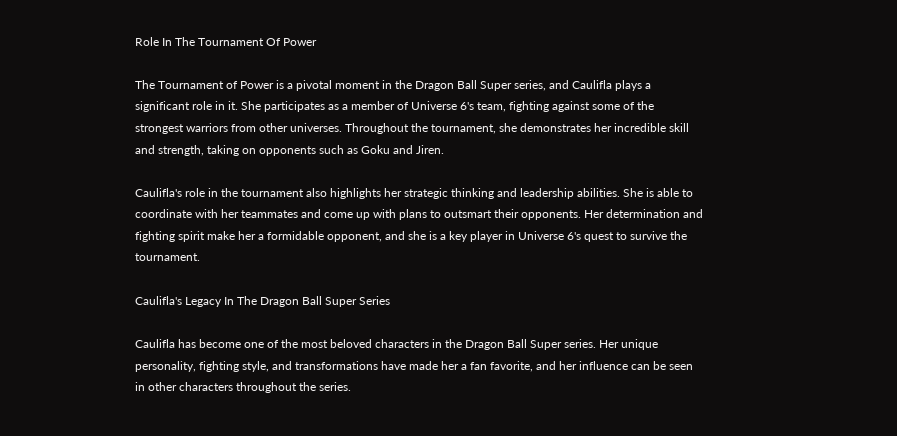Role In The Tournament Of Power

The Tournament of Power is a pivotal moment in the Dragon Ball Super series, and Caulifla plays a significant role in it. She participates as a member of Universe 6's team, fighting against some of the strongest warriors from other universes. Throughout the tournament, she demonstrates her incredible skill and strength, taking on opponents such as Goku and Jiren.

Caulifla's role in the tournament also highlights her strategic thinking and leadership abilities. She is able to coordinate with her teammates and come up with plans to outsmart their opponents. Her determination and fighting spirit make her a formidable opponent, and she is a key player in Universe 6's quest to survive the tournament.

Caulifla's Legacy In The Dragon Ball Super Series

Caulifla has become one of the most beloved characters in the Dragon Ball Super series. Her unique personality, fighting style, and transformations have made her a fan favorite, and her influence can be seen in other characters throughout the series.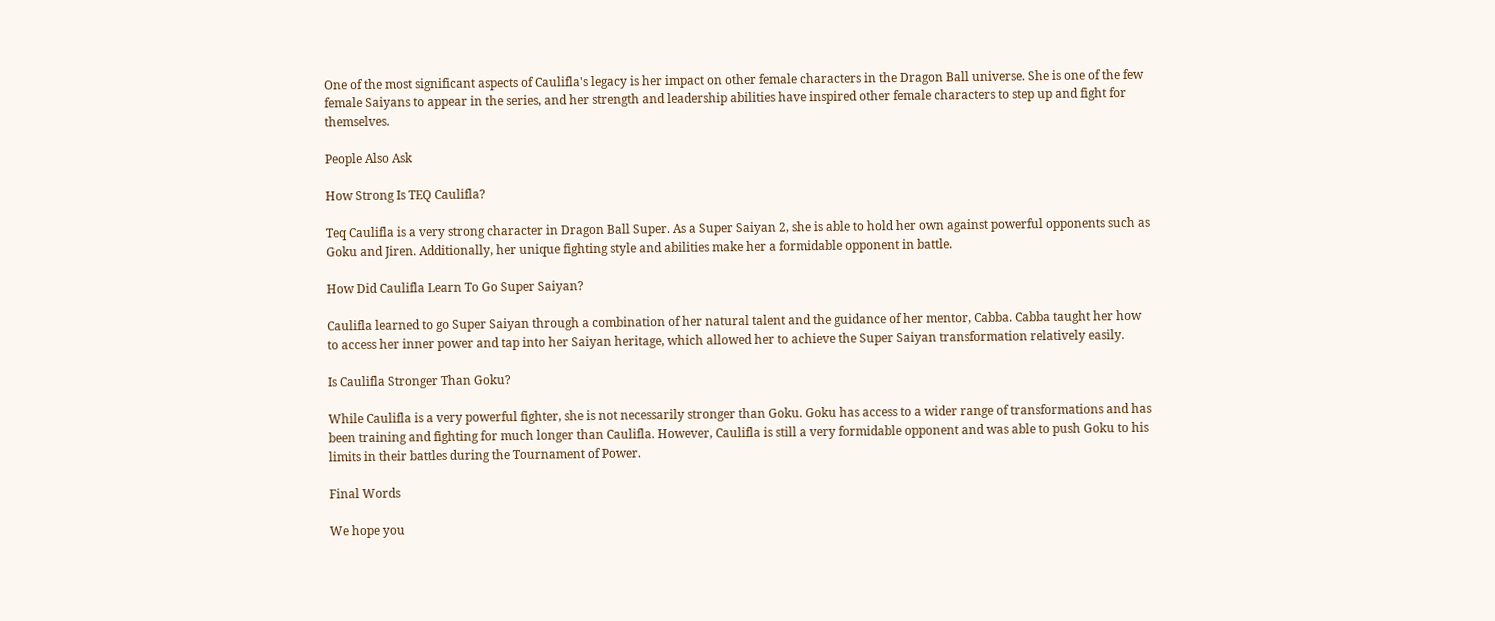One of the most significant aspects of Caulifla's legacy is her impact on other female characters in the Dragon Ball universe. She is one of the few female Saiyans to appear in the series, and her strength and leadership abilities have inspired other female characters to step up and fight for themselves.

People Also Ask

How Strong Is TEQ Caulifla?

Teq Caulifla is a very strong character in Dragon Ball Super. As a Super Saiyan 2, she is able to hold her own against powerful opponents such as Goku and Jiren. Additionally, her unique fighting style and abilities make her a formidable opponent in battle.

How Did Caulifla Learn To Go Super Saiyan?

Caulifla learned to go Super Saiyan through a combination of her natural talent and the guidance of her mentor, Cabba. Cabba taught her how to access her inner power and tap into her Saiyan heritage, which allowed her to achieve the Super Saiyan transformation relatively easily.

Is Caulifla Stronger Than Goku?

While Caulifla is a very powerful fighter, she is not necessarily stronger than Goku. Goku has access to a wider range of transformations and has been training and fighting for much longer than Caulifla. However, Caulifla is still a very formidable opponent and was able to push Goku to his limits in their battles during the Tournament of Power.

Final Words

We hope you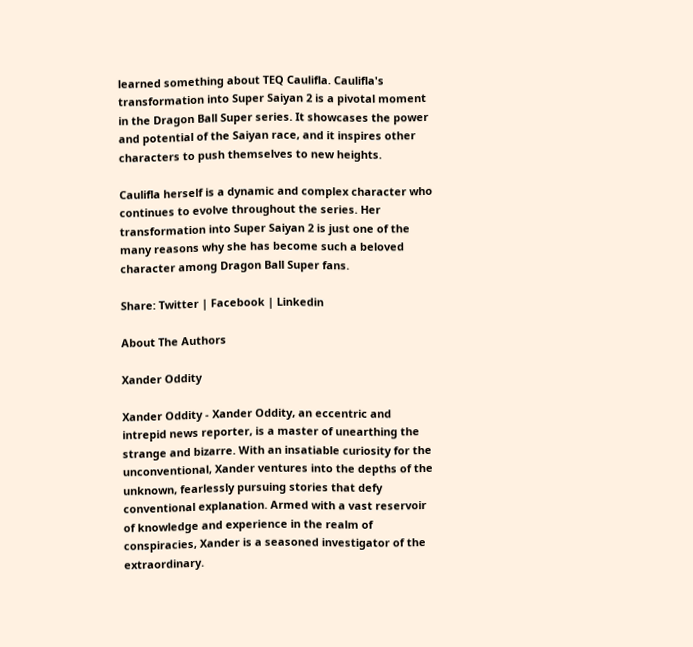learned something about TEQ Caulifla. Caulifla's transformation into Super Saiyan 2 is a pivotal moment in the Dragon Ball Super series. It showcases the power and potential of the Saiyan race, and it inspires other characters to push themselves to new heights.

Caulifla herself is a dynamic and complex character who continues to evolve throughout the series. Her transformation into Super Saiyan 2 is just one of the many reasons why she has become such a beloved character among Dragon Ball Super fans.

Share: Twitter | Facebook | Linkedin

About The Authors

Xander Oddity

Xander Oddity - Xander Oddity, an eccentric and intrepid news reporter, is a master of unearthing the strange and bizarre. With an insatiable curiosity for the unconventional, Xander ventures into the depths of the unknown, fearlessly pursuing stories that defy conventional explanation. Armed with a vast reservoir of knowledge and experience in the realm of conspiracies, Xander is a seasoned investigator of the extraordinary.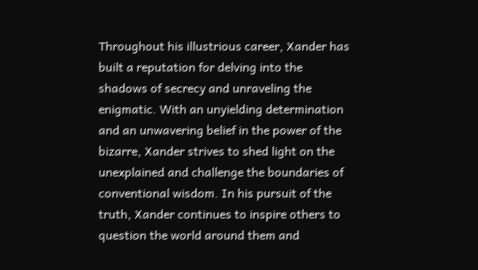Throughout his illustrious career, Xander has built a reputation for delving into the shadows of secrecy and unraveling the enigmatic. With an unyielding determination and an unwavering belief in the power of the bizarre, Xander strives to shed light on the unexplained and challenge the boundaries of conventional wisdom. In his pursuit of the truth, Xander continues to inspire others to question the world around them and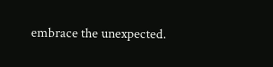embrace the unexpected.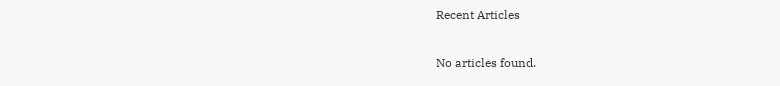Recent Articles

No articles found.